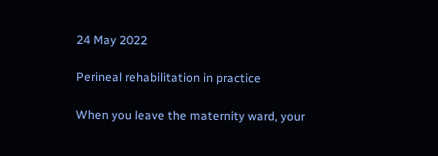24 May 2022

Perineal rehabilitation in practice

When you leave the maternity ward, your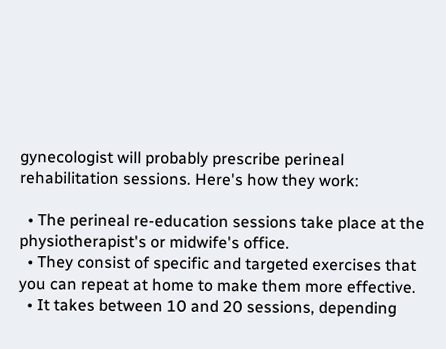gynecologist will probably prescribe perineal rehabilitation sessions. Here's how they work:

  • The perineal re-education sessions take place at the physiotherapist's or midwife's office.
  • They consist of specific and targeted exercises that you can repeat at home to make them more effective.
  • It takes between 10 and 20 sessions, depending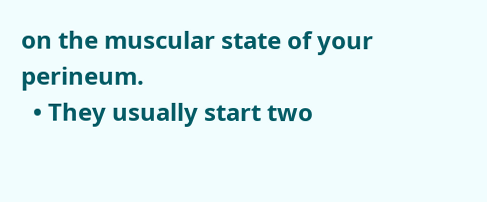on the muscular state of your perineum.
  • They usually start two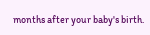months after your baby's birth.